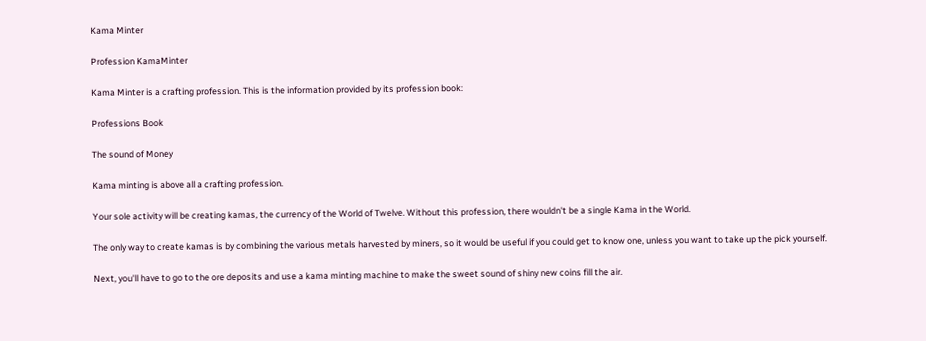Kama Minter

Profession KamaMinter

Kama Minter is a crafting profession. This is the information provided by its profession book:

Professions Book

The sound of Money

Kama minting is above all a crafting profession.

Your sole activity will be creating kamas, the currency of the World of Twelve. Without this profession, there wouldn't be a single Kama in the World.

The only way to create kamas is by combining the various metals harvested by miners, so it would be useful if you could get to know one, unless you want to take up the pick yourself.

Next, you'll have to go to the ore deposits and use a kama minting machine to make the sweet sound of shiny new coins fill the air.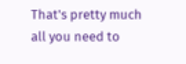That's pretty much all you need to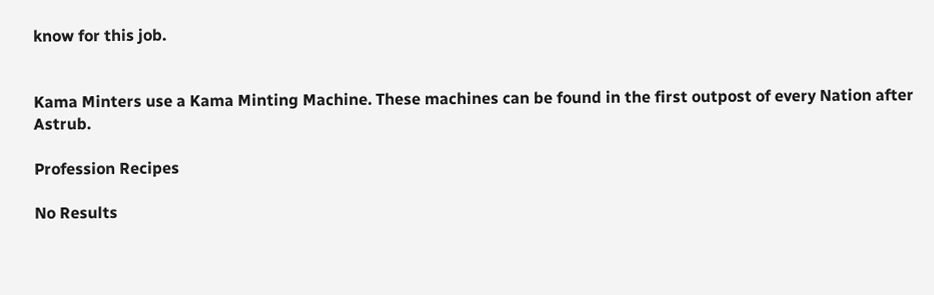know for this job.


Kama Minters use a Kama Minting Machine. These machines can be found in the first outpost of every Nation after Astrub.

Profession Recipes

No Results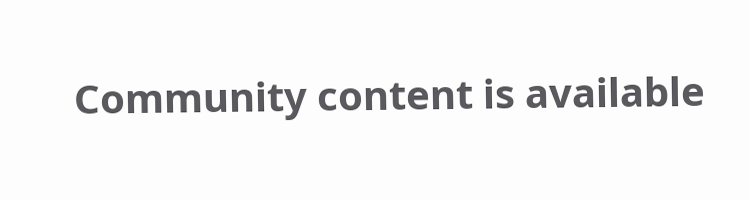Community content is available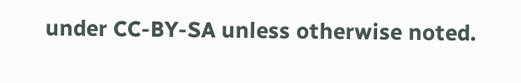under CC-BY-SA unless otherwise noted.